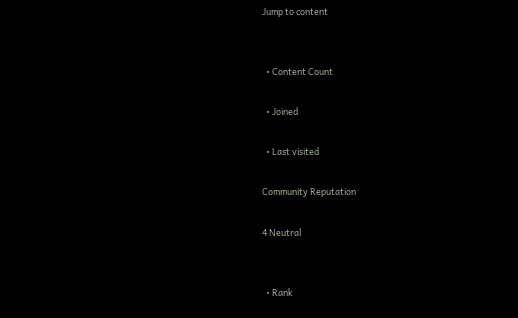Jump to content


  • Content Count

  • Joined

  • Last visited

Community Reputation

4 Neutral


  • Rank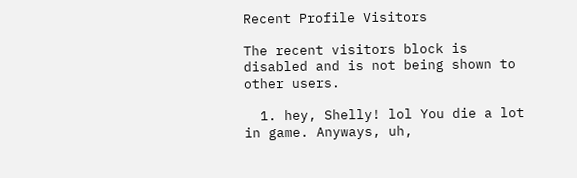Recent Profile Visitors

The recent visitors block is disabled and is not being shown to other users.

  1. hey, Shelly! lol You die a lot in game. Anyways, uh,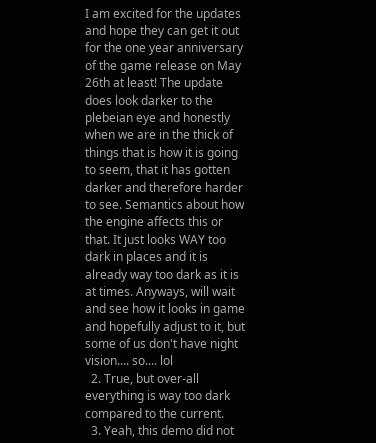I am excited for the updates and hope they can get it out for the one year anniversary of the game release on May 26th at least! The update does look darker to the plebeian eye and honestly when we are in the thick of things that is how it is going to seem, that it has gotten darker and therefore harder to see. Semantics about how the engine affects this or that. It just looks WAY too dark in places and it is already way too dark as it is at times. Anyways, will wait and see how it looks in game and hopefully adjust to it, but some of us don't have night vision.... so.... lol
  2. True, but over-all everything is way too dark compared to the current.
  3. Yeah, this demo did not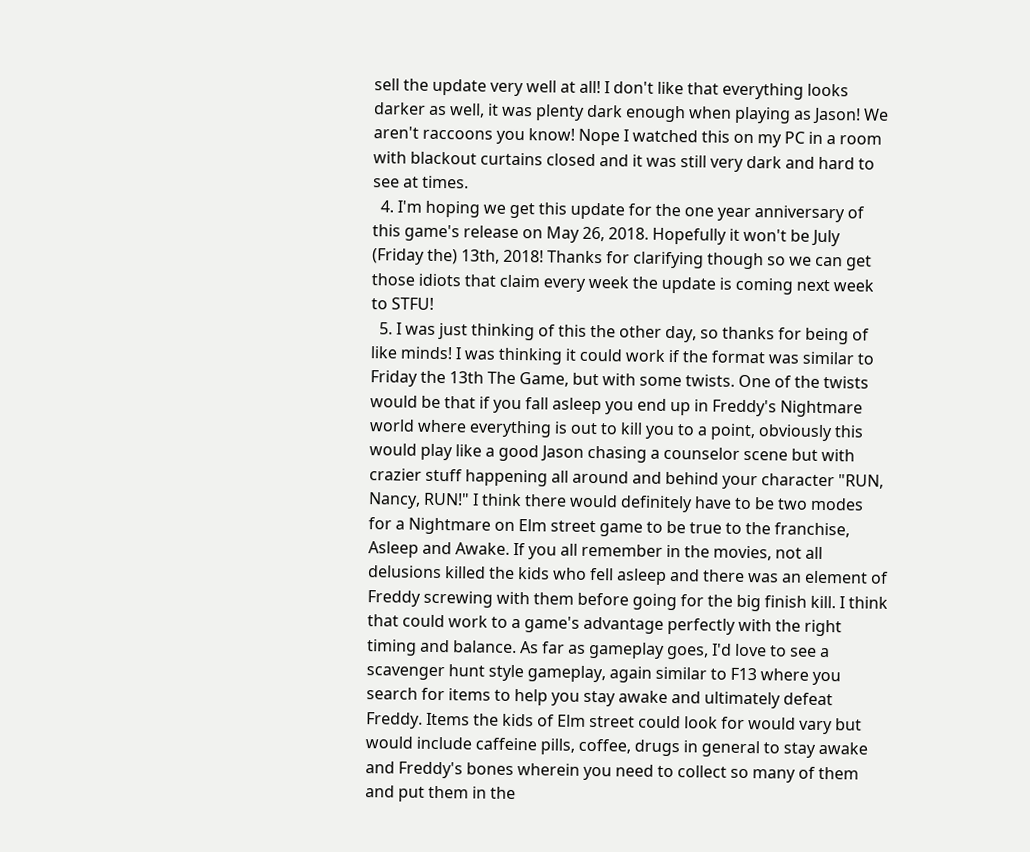sell the update very well at all! I don't like that everything looks darker as well, it was plenty dark enough when playing as Jason! We aren't raccoons you know! Nope I watched this on my PC in a room with blackout curtains closed and it was still very dark and hard to see at times.
  4. I'm hoping we get this update for the one year anniversary of this game's release on May 26, 2018. Hopefully it won't be July (Friday the) 13th, 2018! Thanks for clarifying though so we can get those idiots that claim every week the update is coming next week to STFU!
  5. I was just thinking of this the other day, so thanks for being of like minds! I was thinking it could work if the format was similar to Friday the 13th The Game, but with some twists. One of the twists would be that if you fall asleep you end up in Freddy's Nightmare world where everything is out to kill you to a point, obviously this would play like a good Jason chasing a counselor scene but with crazier stuff happening all around and behind your character "RUN, Nancy, RUN!" I think there would definitely have to be two modes for a Nightmare on Elm street game to be true to the franchise, Asleep and Awake. If you all remember in the movies, not all delusions killed the kids who fell asleep and there was an element of Freddy screwing with them before going for the big finish kill. I think that could work to a game's advantage perfectly with the right timing and balance. As far as gameplay goes, I'd love to see a scavenger hunt style gameplay, again similar to F13 where you search for items to help you stay awake and ultimately defeat Freddy. Items the kids of Elm street could look for would vary but would include caffeine pills, coffee, drugs in general to stay awake and Freddy's bones wherein you need to collect so many of them and put them in the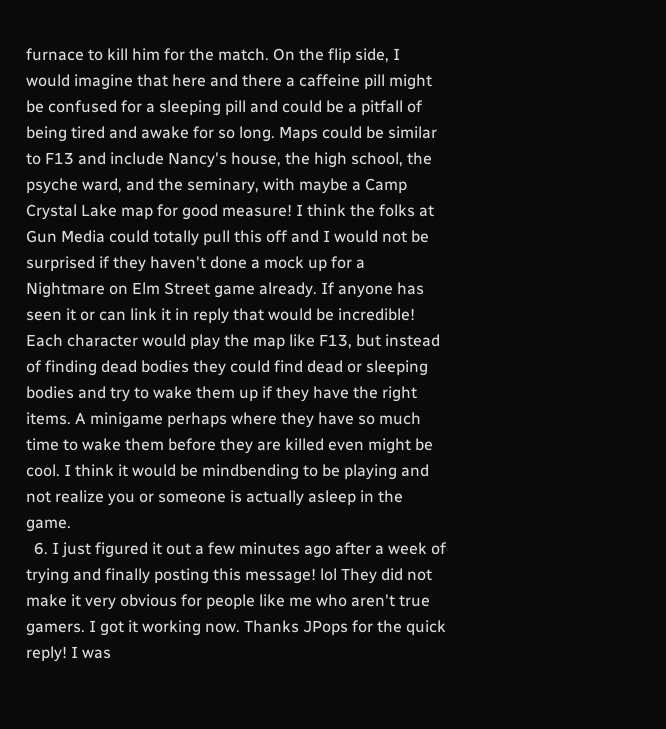furnace to kill him for the match. On the flip side, I would imagine that here and there a caffeine pill might be confused for a sleeping pill and could be a pitfall of being tired and awake for so long. Maps could be similar to F13 and include Nancy's house, the high school, the psyche ward, and the seminary, with maybe a Camp Crystal Lake map for good measure! I think the folks at Gun Media could totally pull this off and I would not be surprised if they haven't done a mock up for a Nightmare on Elm Street game already. If anyone has seen it or can link it in reply that would be incredible! Each character would play the map like F13, but instead of finding dead bodies they could find dead or sleeping bodies and try to wake them up if they have the right items. A minigame perhaps where they have so much time to wake them before they are killed even might be cool. I think it would be mindbending to be playing and not realize you or someone is actually asleep in the game.
  6. I just figured it out a few minutes ago after a week of trying and finally posting this message! lol They did not make it very obvious for people like me who aren't true gamers. I got it working now. Thanks JPops for the quick reply! I was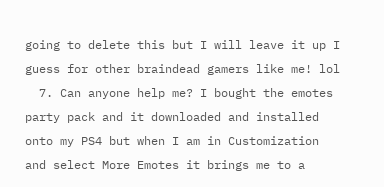going to delete this but I will leave it up I guess for other braindead gamers like me! lol
  7. Can anyone help me? I bought the emotes party pack and it downloaded and installed onto my PS4 but when I am in Customization and select More Emotes it brings me to a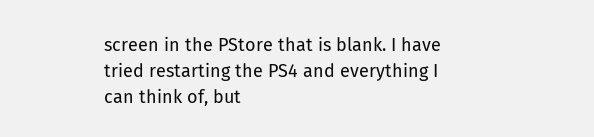screen in the PStore that is blank. I have tried restarting the PS4 and everything I can think of, but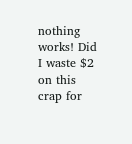nothing works! Did I waste $2 on this crap for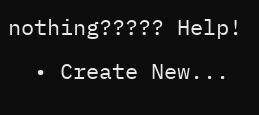nothing????? Help!
  • Create New...